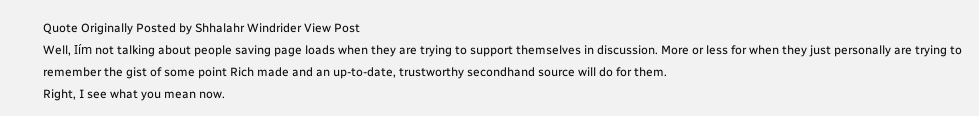Quote Originally Posted by Shhalahr Windrider View Post
Well, Iím not talking about people saving page loads when they are trying to support themselves in discussion. More or less for when they just personally are trying to remember the gist of some point Rich made and an up-to-date, trustworthy secondhand source will do for them.
Right, I see what you mean now.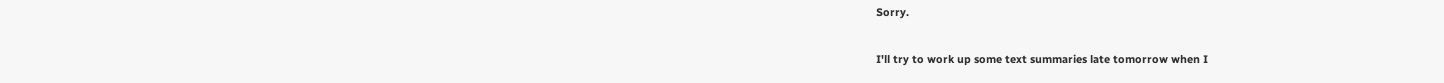Sorry.

I'll try to work up some text summaries late tomorrow when I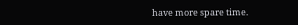have more spare time.